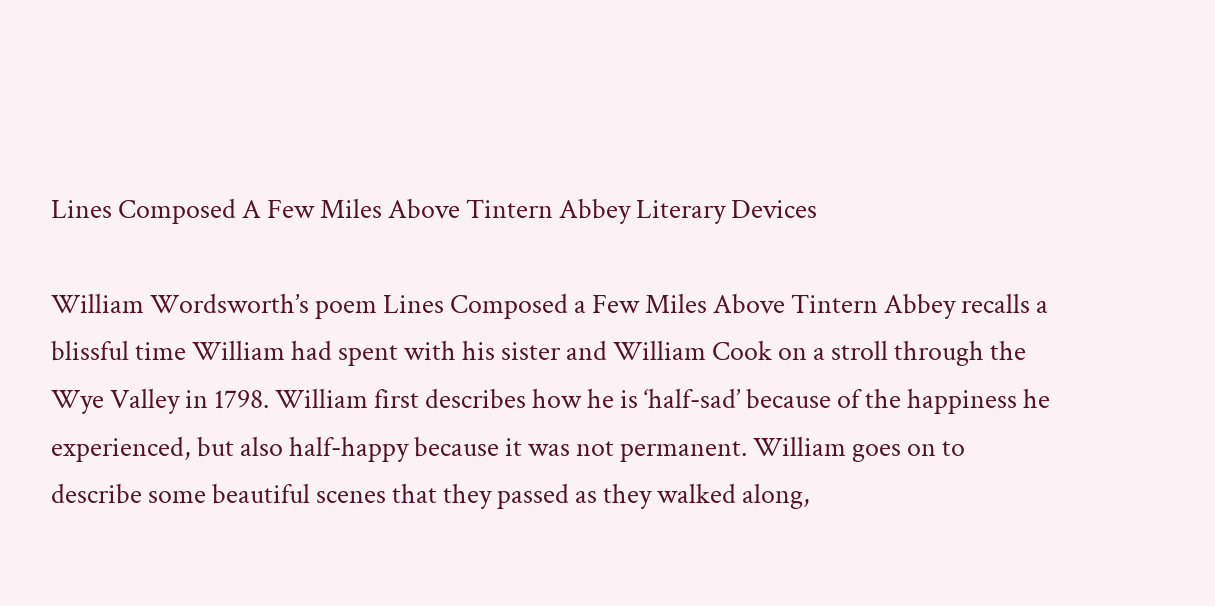Lines Composed A Few Miles Above Tintern Abbey Literary Devices

William Wordsworth’s poem Lines Composed a Few Miles Above Tintern Abbey recalls a blissful time William had spent with his sister and William Cook on a stroll through the Wye Valley in 1798. William first describes how he is ‘half-sad’ because of the happiness he experienced, but also half-happy because it was not permanent. William goes on to describe some beautiful scenes that they passed as they walked along,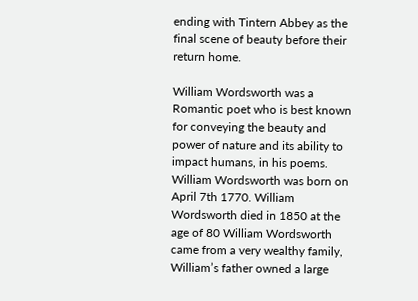ending with Tintern Abbey as the final scene of beauty before their return home.

William Wordsworth was a Romantic poet who is best known for conveying the beauty and power of nature and its ability to impact humans, in his poems. William Wordsworth was born on April 7th 1770. William Wordsworth died in 1850 at the age of 80 William Wordsworth came from a very wealthy family, William’s father owned a large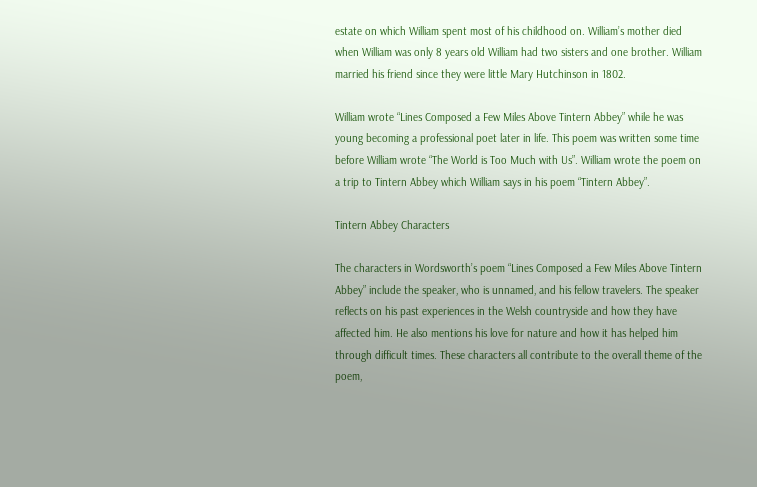estate on which William spent most of his childhood on. William’s mother died when William was only 8 years old William had two sisters and one brother. William married his friend since they were little Mary Hutchinson in 1802.

William wrote “Lines Composed a Few Miles Above Tintern Abbey” while he was young becoming a professional poet later in life. This poem was written some time before William wrote “The World is Too Much with Us”. William wrote the poem on a trip to Tintern Abbey which William says in his poem “Tintern Abbey”.

Tintern Abbey Characters

The characters in Wordsworth’s poem “Lines Composed a Few Miles Above Tintern Abbey” include the speaker, who is unnamed, and his fellow travelers. The speaker reflects on his past experiences in the Welsh countryside and how they have affected him. He also mentions his love for nature and how it has helped him through difficult times. These characters all contribute to the overall theme of the poem,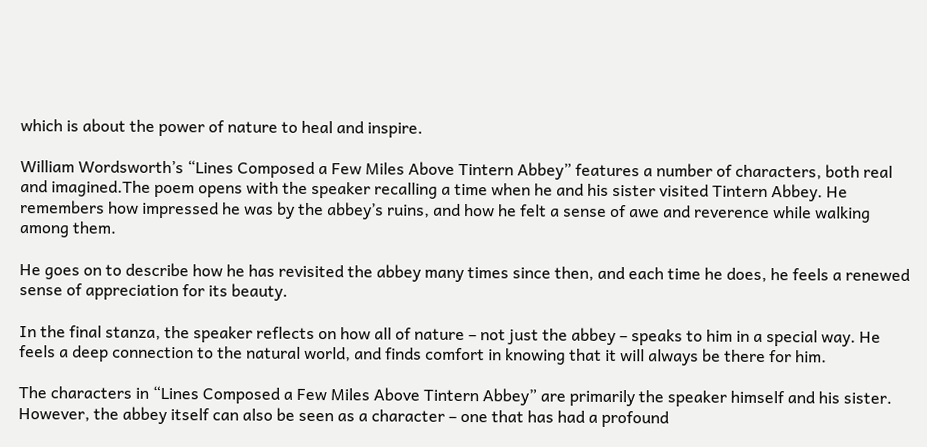which is about the power of nature to heal and inspire.

William Wordsworth’s “Lines Composed a Few Miles Above Tintern Abbey” features a number of characters, both real and imagined.The poem opens with the speaker recalling a time when he and his sister visited Tintern Abbey. He remembers how impressed he was by the abbey’s ruins, and how he felt a sense of awe and reverence while walking among them.

He goes on to describe how he has revisited the abbey many times since then, and each time he does, he feels a renewed sense of appreciation for its beauty.

In the final stanza, the speaker reflects on how all of nature – not just the abbey – speaks to him in a special way. He feels a deep connection to the natural world, and finds comfort in knowing that it will always be there for him.

The characters in “Lines Composed a Few Miles Above Tintern Abbey” are primarily the speaker himself and his sister. However, the abbey itself can also be seen as a character – one that has had a profound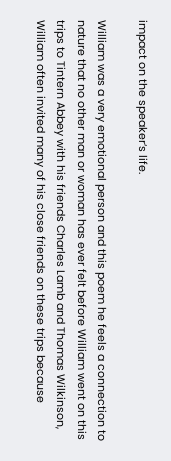impact on the speaker’s life.

William was a very emotional person and this poem he feels a connection to nature that no other man or woman has ever felt before William went on this trips to Tintern Abbey with his friends Charles Lamb and Thomas Wilkinson, William often invited many of his close friends on these trips because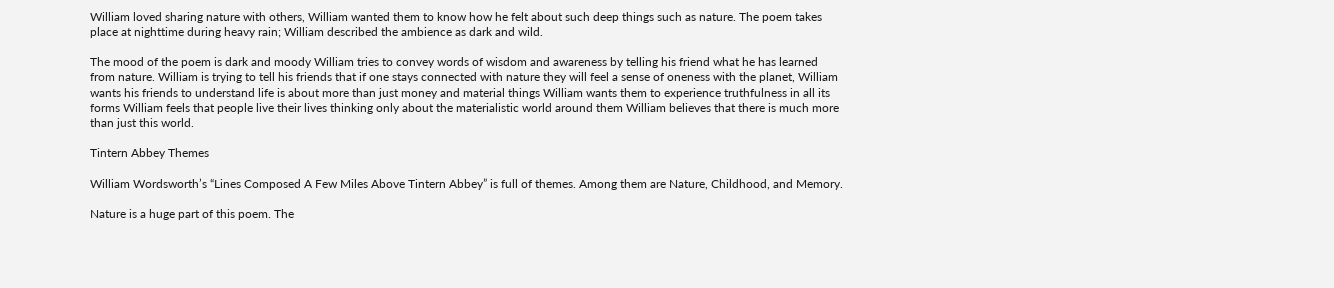William loved sharing nature with others, William wanted them to know how he felt about such deep things such as nature. The poem takes place at nighttime during heavy rain; William described the ambience as dark and wild.

The mood of the poem is dark and moody William tries to convey words of wisdom and awareness by telling his friend what he has learned from nature. William is trying to tell his friends that if one stays connected with nature they will feel a sense of oneness with the planet, William wants his friends to understand life is about more than just money and material things William wants them to experience truthfulness in all its forms William feels that people live their lives thinking only about the materialistic world around them William believes that there is much more than just this world.

Tintern Abbey Themes

William Wordsworth’s “Lines Composed A Few Miles Above Tintern Abbey” is full of themes. Among them are Nature, Childhood, and Memory.

Nature is a huge part of this poem. The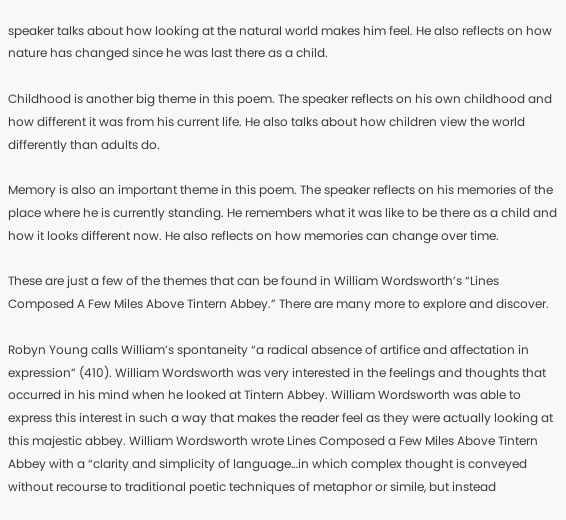speaker talks about how looking at the natural world makes him feel. He also reflects on how nature has changed since he was last there as a child.

Childhood is another big theme in this poem. The speaker reflects on his own childhood and how different it was from his current life. He also talks about how children view the world differently than adults do.

Memory is also an important theme in this poem. The speaker reflects on his memories of the place where he is currently standing. He remembers what it was like to be there as a child and how it looks different now. He also reflects on how memories can change over time.

These are just a few of the themes that can be found in William Wordsworth’s “Lines Composed A Few Miles Above Tintern Abbey.” There are many more to explore and discover.

Robyn Young calls William’s spontaneity “a radical absence of artifice and affectation in expression” (410). William Wordsworth was very interested in the feelings and thoughts that occurred in his mind when he looked at Tintern Abbey. William Wordsworth was able to express this interest in such a way that makes the reader feel as they were actually looking at this majestic abbey. William Wordsworth wrote Lines Composed a Few Miles Above Tintern Abbey with a “clarity and simplicity of language…in which complex thought is conveyed without recourse to traditional poetic techniques of metaphor or simile, but instead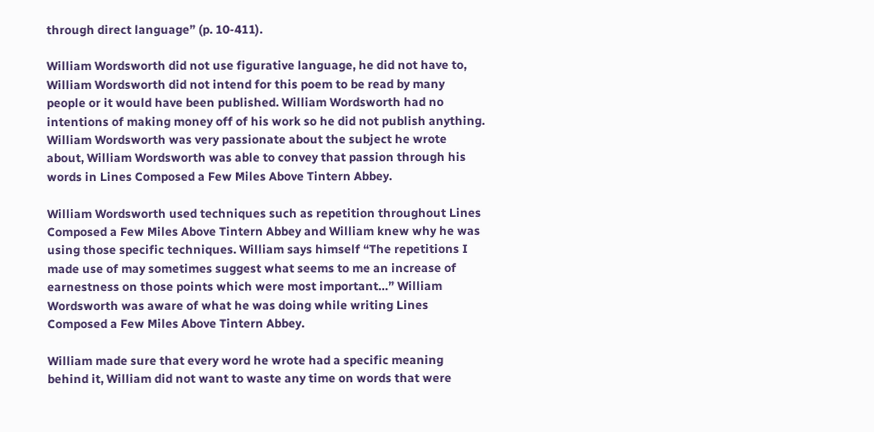through direct language” (p. 10-411).

William Wordsworth did not use figurative language, he did not have to, William Wordsworth did not intend for this poem to be read by many people or it would have been published. William Wordsworth had no intentions of making money off of his work so he did not publish anything. William Wordsworth was very passionate about the subject he wrote about, William Wordsworth was able to convey that passion through his words in Lines Composed a Few Miles Above Tintern Abbey.

William Wordsworth used techniques such as repetition throughout Lines Composed a Few Miles Above Tintern Abbey and William knew why he was using those specific techniques. William says himself “The repetitions I made use of may sometimes suggest what seems to me an increase of earnestness on those points which were most important…” William Wordsworth was aware of what he was doing while writing Lines Composed a Few Miles Above Tintern Abbey.

William made sure that every word he wrote had a specific meaning behind it, William did not want to waste any time on words that were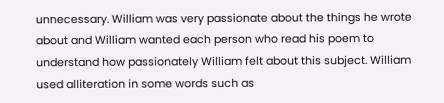unnecessary. William was very passionate about the things he wrote about and William wanted each person who read his poem to understand how passionately William felt about this subject. William used alliteration in some words such as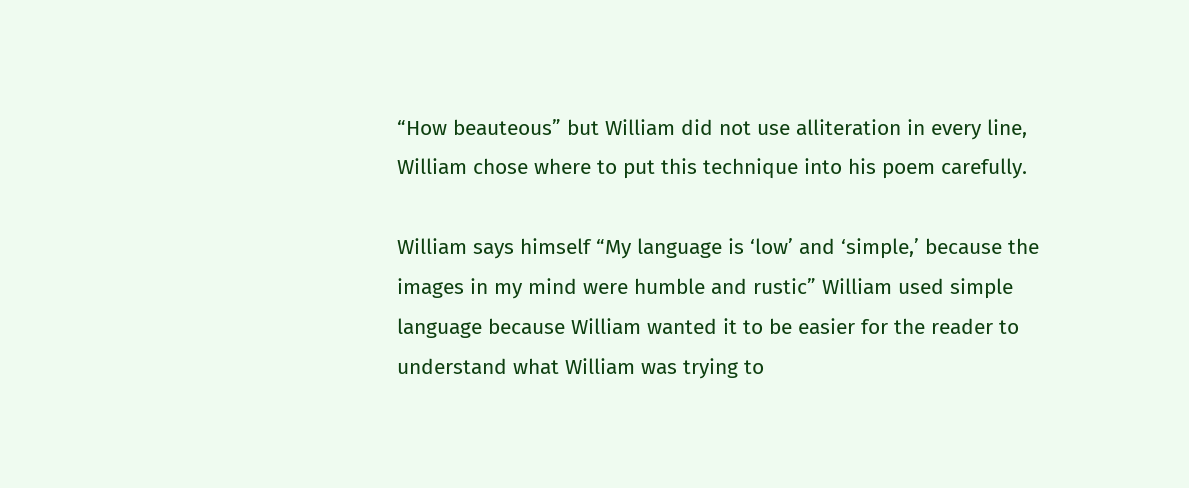“How beauteous” but William did not use alliteration in every line, William chose where to put this technique into his poem carefully.

William says himself “My language is ‘low’ and ‘simple,’ because the images in my mind were humble and rustic” William used simple language because William wanted it to be easier for the reader to understand what William was trying to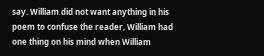say. William did not want anything in his poem to confuse the reader, William had one thing on his mind when William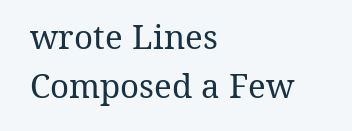wrote Lines Composed a Few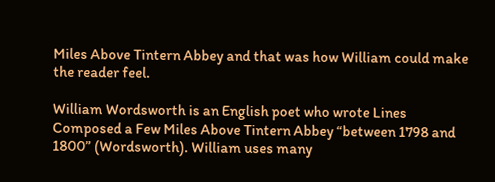Miles Above Tintern Abbey and that was how William could make the reader feel.

William Wordsworth is an English poet who wrote Lines Composed a Few Miles Above Tintern Abbey “between 1798 and 1800” (Wordsworth). William uses many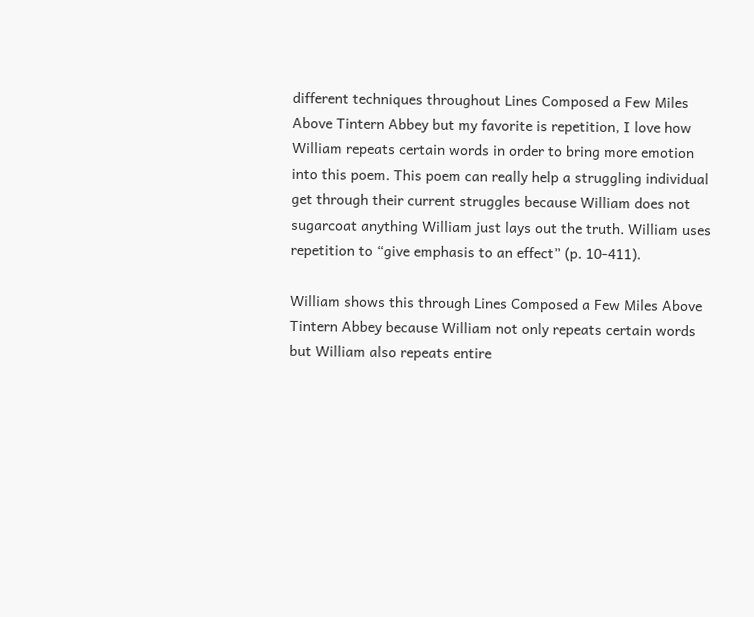different techniques throughout Lines Composed a Few Miles Above Tintern Abbey but my favorite is repetition, I love how William repeats certain words in order to bring more emotion into this poem. This poem can really help a struggling individual get through their current struggles because William does not sugarcoat anything William just lays out the truth. William uses repetition to “give emphasis to an effect” (p. 10-411).

William shows this through Lines Composed a Few Miles Above Tintern Abbey because William not only repeats certain words but William also repeats entire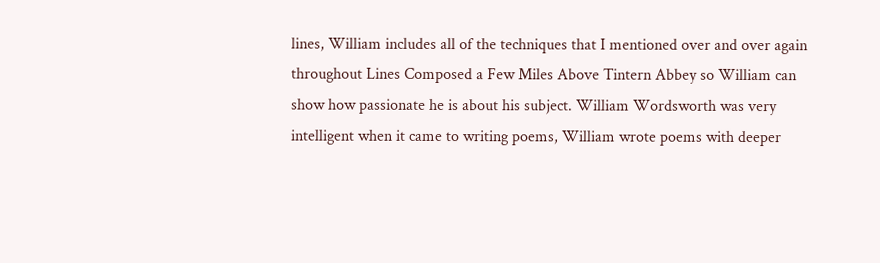lines, William includes all of the techniques that I mentioned over and over again throughout Lines Composed a Few Miles Above Tintern Abbey so William can show how passionate he is about his subject. William Wordsworth was very intelligent when it came to writing poems, William wrote poems with deeper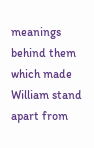meanings behind them which made William stand apart from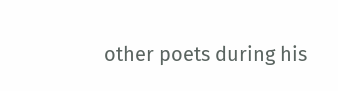other poets during his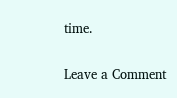time.

Leave a Comment